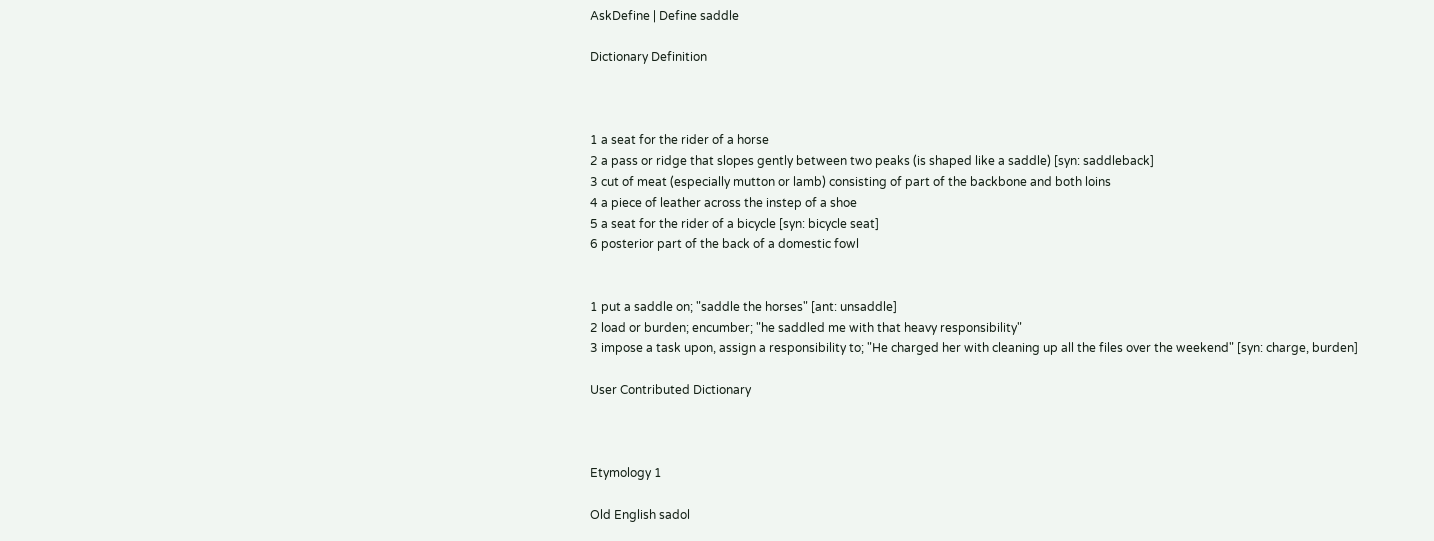AskDefine | Define saddle

Dictionary Definition



1 a seat for the rider of a horse
2 a pass or ridge that slopes gently between two peaks (is shaped like a saddle) [syn: saddleback]
3 cut of meat (especially mutton or lamb) consisting of part of the backbone and both loins
4 a piece of leather across the instep of a shoe
5 a seat for the rider of a bicycle [syn: bicycle seat]
6 posterior part of the back of a domestic fowl


1 put a saddle on; "saddle the horses" [ant: unsaddle]
2 load or burden; encumber; "he saddled me with that heavy responsibility"
3 impose a task upon, assign a responsibility to; "He charged her with cleaning up all the files over the weekend" [syn: charge, burden]

User Contributed Dictionary



Etymology 1

Old English sadol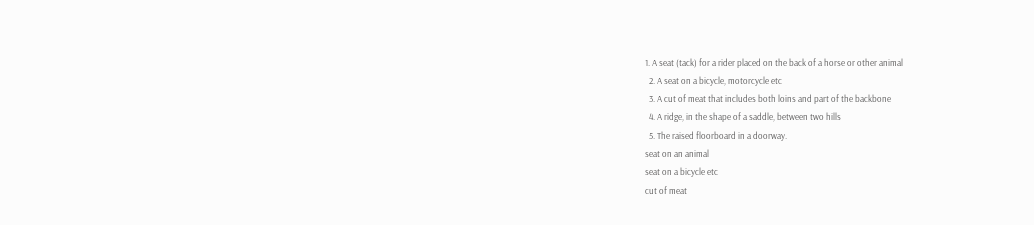1. A seat (tack) for a rider placed on the back of a horse or other animal
  2. A seat on a bicycle, motorcycle etc
  3. A cut of meat that includes both loins and part of the backbone
  4. A ridge, in the shape of a saddle, between two hills
  5. The raised floorboard in a doorway.
seat on an animal
seat on a bicycle etc
cut of meat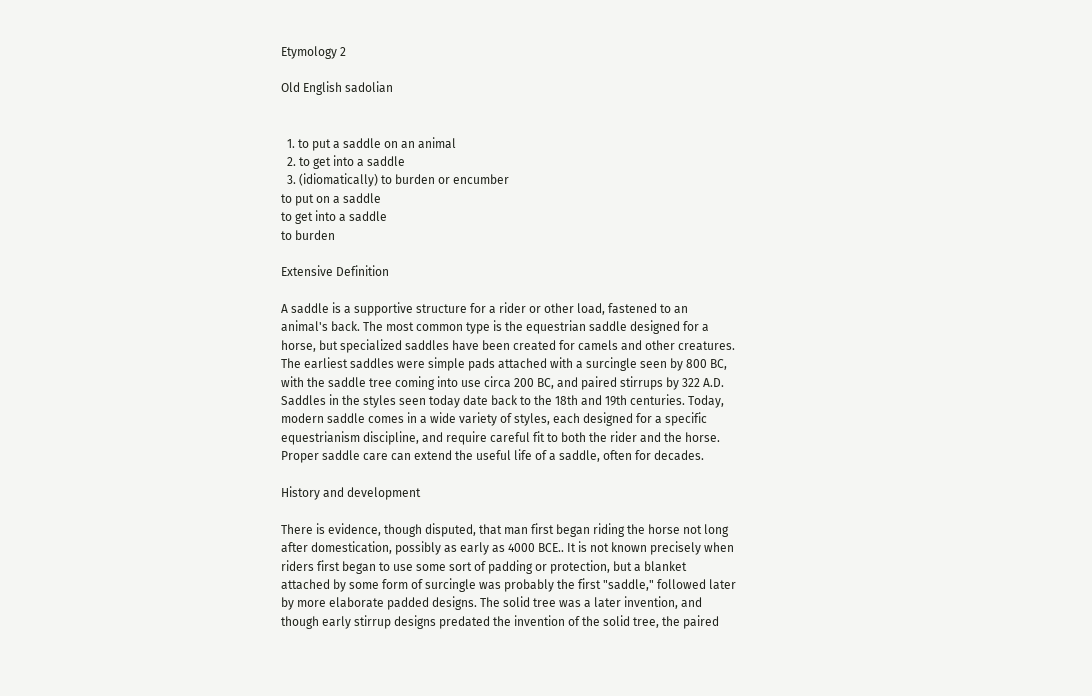Etymology 2

Old English sadolian


  1. to put a saddle on an animal
  2. to get into a saddle
  3. (idiomatically) to burden or encumber
to put on a saddle
to get into a saddle
to burden

Extensive Definition

A saddle is a supportive structure for a rider or other load, fastened to an animal's back. The most common type is the equestrian saddle designed for a horse, but specialized saddles have been created for camels and other creatures. The earliest saddles were simple pads attached with a surcingle seen by 800 BC, with the saddle tree coming into use circa 200 BC, and paired stirrups by 322 A.D. Saddles in the styles seen today date back to the 18th and 19th centuries. Today, modern saddle comes in a wide variety of styles, each designed for a specific equestrianism discipline, and require careful fit to both the rider and the horse. Proper saddle care can extend the useful life of a saddle, often for decades.

History and development

There is evidence, though disputed, that man first began riding the horse not long after domestication, possibly as early as 4000 BCE.. It is not known precisely when riders first began to use some sort of padding or protection, but a blanket attached by some form of surcingle was probably the first "saddle," followed later by more elaborate padded designs. The solid tree was a later invention, and though early stirrup designs predated the invention of the solid tree, the paired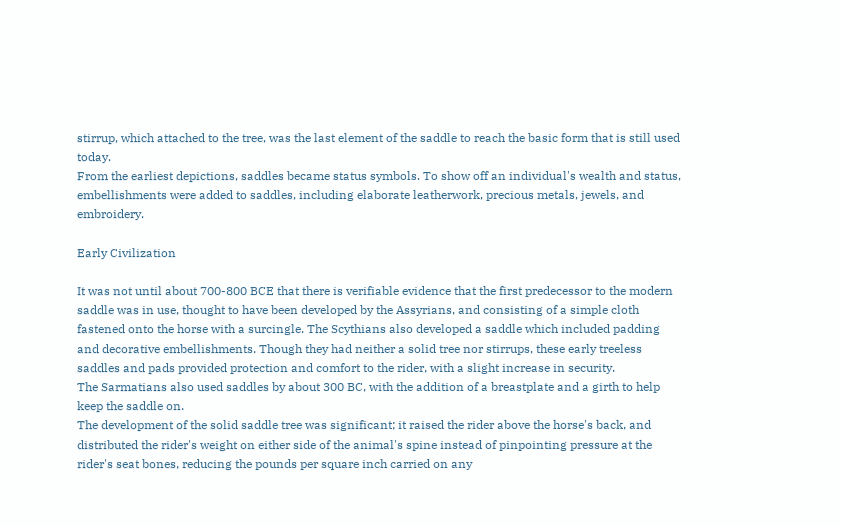stirrup, which attached to the tree, was the last element of the saddle to reach the basic form that is still used today.
From the earliest depictions, saddles became status symbols. To show off an individual's wealth and status, embellishments were added to saddles, including elaborate leatherwork, precious metals, jewels, and embroidery.

Early Civilization

It was not until about 700-800 BCE that there is verifiable evidence that the first predecessor to the modern saddle was in use, thought to have been developed by the Assyrians, and consisting of a simple cloth fastened onto the horse with a surcingle. The Scythians also developed a saddle which included padding and decorative embellishments. Though they had neither a solid tree nor stirrups, these early treeless saddles and pads provided protection and comfort to the rider, with a slight increase in security.
The Sarmatians also used saddles by about 300 BC, with the addition of a breastplate and a girth to help keep the saddle on.
The development of the solid saddle tree was significant; it raised the rider above the horse's back, and distributed the rider's weight on either side of the animal's spine instead of pinpointing pressure at the rider's seat bones, reducing the pounds per square inch carried on any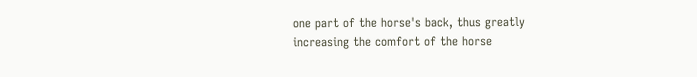one part of the horse's back, thus greatly increasing the comfort of the horse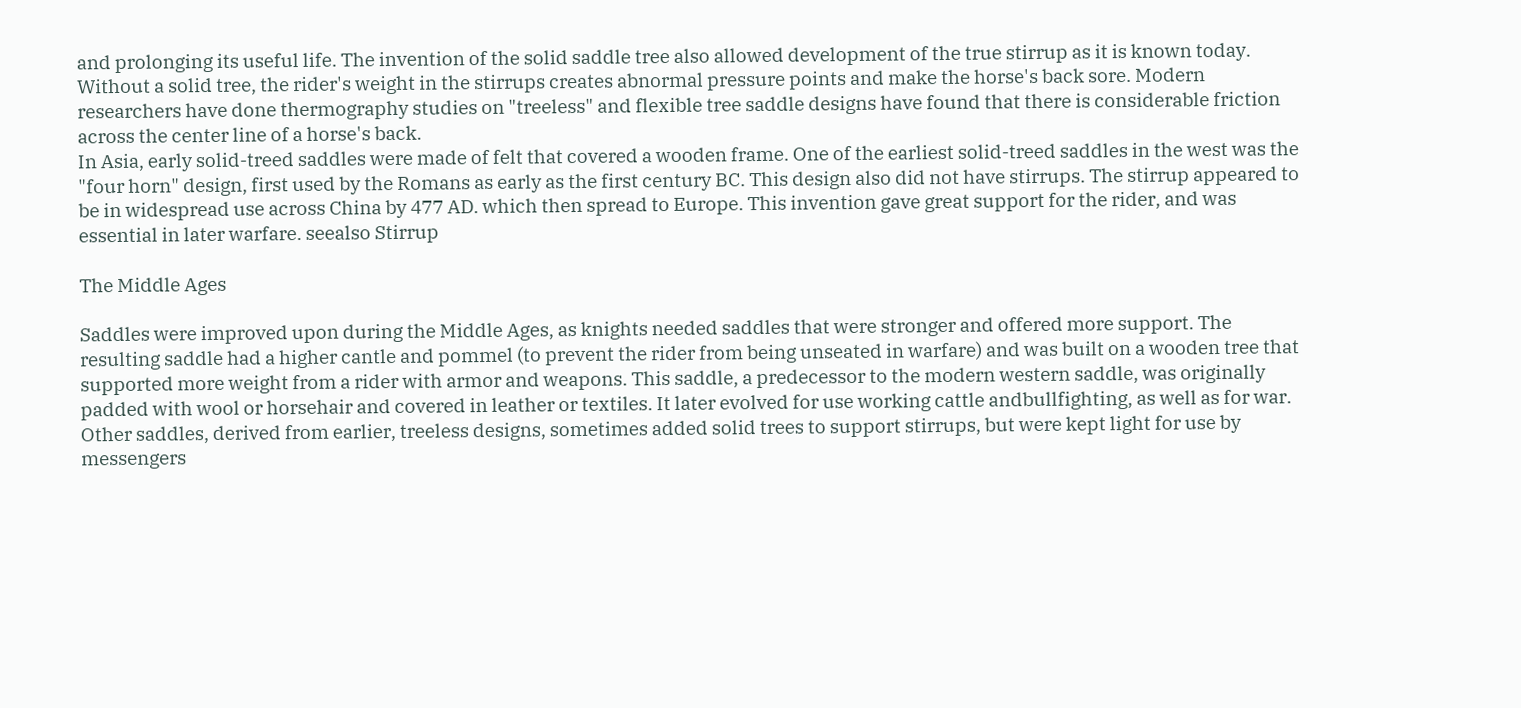and prolonging its useful life. The invention of the solid saddle tree also allowed development of the true stirrup as it is known today. Without a solid tree, the rider's weight in the stirrups creates abnormal pressure points and make the horse's back sore. Modern researchers have done thermography studies on "treeless" and flexible tree saddle designs have found that there is considerable friction across the center line of a horse's back.
In Asia, early solid-treed saddles were made of felt that covered a wooden frame. One of the earliest solid-treed saddles in the west was the "four horn" design, first used by the Romans as early as the first century BC. This design also did not have stirrups. The stirrup appeared to be in widespread use across China by 477 AD. which then spread to Europe. This invention gave great support for the rider, and was essential in later warfare. seealso Stirrup

The Middle Ages

Saddles were improved upon during the Middle Ages, as knights needed saddles that were stronger and offered more support. The resulting saddle had a higher cantle and pommel (to prevent the rider from being unseated in warfare) and was built on a wooden tree that supported more weight from a rider with armor and weapons. This saddle, a predecessor to the modern western saddle, was originally padded with wool or horsehair and covered in leather or textiles. It later evolved for use working cattle andbullfighting, as well as for war. Other saddles, derived from earlier, treeless designs, sometimes added solid trees to support stirrups, but were kept light for use by messengers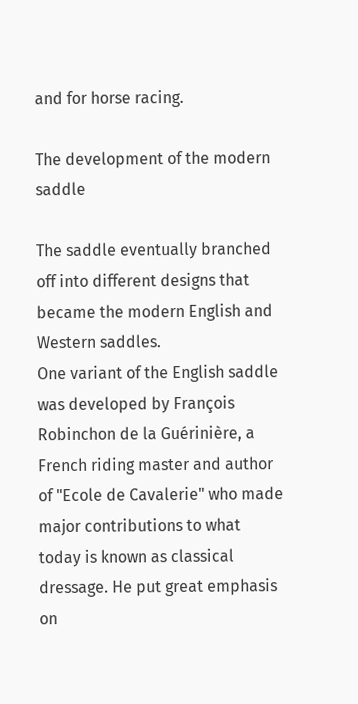and for horse racing.

The development of the modern saddle

The saddle eventually branched off into different designs that became the modern English and Western saddles.
One variant of the English saddle was developed by François Robinchon de la Guérinière, a French riding master and author of "Ecole de Cavalerie" who made major contributions to what today is known as classical dressage. He put great emphasis on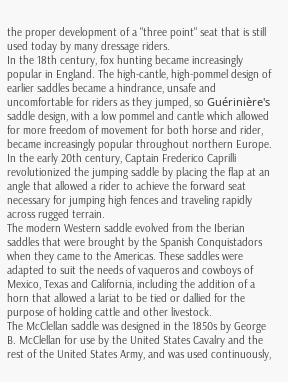the proper development of a "three point" seat that is still used today by many dressage riders.
In the 18th century, fox hunting became increasingly popular in England. The high-cantle, high-pommel design of earlier saddles became a hindrance, unsafe and uncomfortable for riders as they jumped, so Guérinière's saddle design, with a low pommel and cantle which allowed for more freedom of movement for both horse and rider, became increasingly popular throughout northern Europe. In the early 20th century, Captain Frederico Caprilli revolutionized the jumping saddle by placing the flap at an angle that allowed a rider to achieve the forward seat necessary for jumping high fences and traveling rapidly across rugged terrain.
The modern Western saddle evolved from the Iberian saddles that were brought by the Spanish Conquistadors when they came to the Americas. These saddles were adapted to suit the needs of vaqueros and cowboys of Mexico, Texas and California, including the addition of a horn that allowed a lariat to be tied or dallied for the purpose of holding cattle and other livestock.
The McClellan saddle was designed in the 1850s by George B. McClellan for use by the United States Cavalry and the rest of the United States Army, and was used continuously,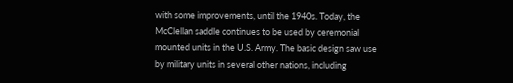with some improvements, until the 1940s. Today, the McClellan saddle continues to be used by ceremonial mounted units in the U.S. Army. The basic design saw use by military units in several other nations, including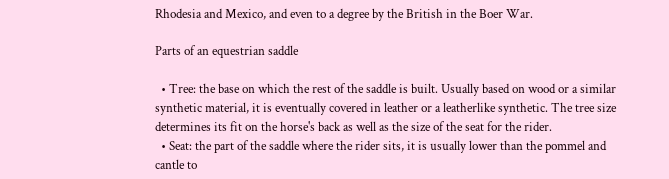Rhodesia and Mexico, and even to a degree by the British in the Boer War.

Parts of an equestrian saddle

  • Tree: the base on which the rest of the saddle is built. Usually based on wood or a similar synthetic material, it is eventually covered in leather or a leatherlike synthetic. The tree size determines its fit on the horse's back as well as the size of the seat for the rider.
  • Seat: the part of the saddle where the rider sits, it is usually lower than the pommel and cantle to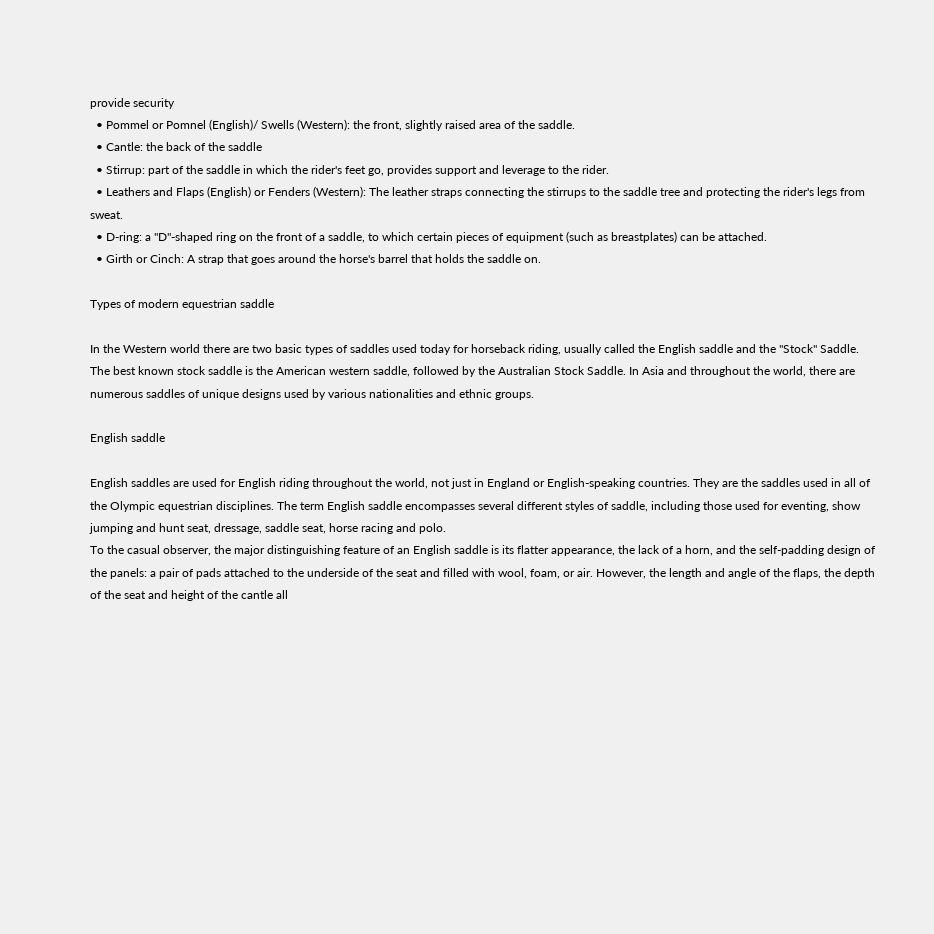provide security
  • Pommel or Pomnel (English)/ Swells (Western): the front, slightly raised area of the saddle.
  • Cantle: the back of the saddle
  • Stirrup: part of the saddle in which the rider's feet go, provides support and leverage to the rider.
  • Leathers and Flaps (English) or Fenders (Western): The leather straps connecting the stirrups to the saddle tree and protecting the rider's legs from sweat.
  • D-ring: a "D"-shaped ring on the front of a saddle, to which certain pieces of equipment (such as breastplates) can be attached.
  • Girth or Cinch: A strap that goes around the horse's barrel that holds the saddle on.

Types of modern equestrian saddle

In the Western world there are two basic types of saddles used today for horseback riding, usually called the English saddle and the "Stock" Saddle. The best known stock saddle is the American western saddle, followed by the Australian Stock Saddle. In Asia and throughout the world, there are numerous saddles of unique designs used by various nationalities and ethnic groups.

English saddle

English saddles are used for English riding throughout the world, not just in England or English-speaking countries. They are the saddles used in all of the Olympic equestrian disciplines. The term English saddle encompasses several different styles of saddle, including those used for eventing, show jumping and hunt seat, dressage, saddle seat, horse racing and polo.
To the casual observer, the major distinguishing feature of an English saddle is its flatter appearance, the lack of a horn, and the self-padding design of the panels: a pair of pads attached to the underside of the seat and filled with wool, foam, or air. However, the length and angle of the flaps, the depth of the seat and height of the cantle all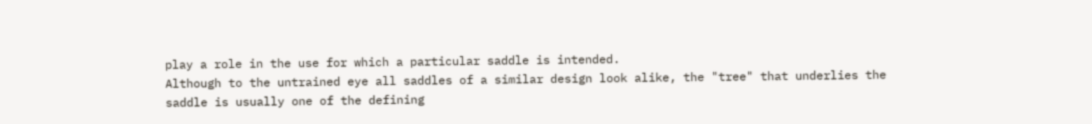play a role in the use for which a particular saddle is intended.
Although to the untrained eye all saddles of a similar design look alike, the "tree" that underlies the saddle is usually one of the defining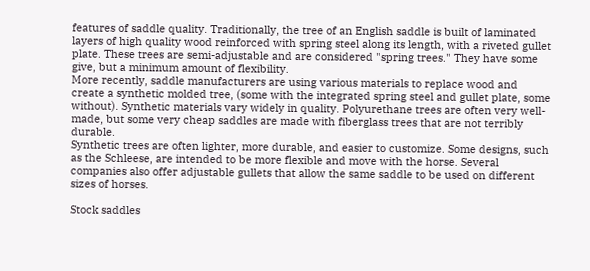features of saddle quality. Traditionally, the tree of an English saddle is built of laminated layers of high quality wood reinforced with spring steel along its length, with a riveted gullet plate. These trees are semi-adjustable and are considered "spring trees." They have some give, but a minimum amount of flexibility.
More recently, saddle manufacturers are using various materials to replace wood and create a synthetic molded tree, (some with the integrated spring steel and gullet plate, some without). Synthetic materials vary widely in quality. Polyurethane trees are often very well-made, but some very cheap saddles are made with fiberglass trees that are not terribly durable.
Synthetic trees are often lighter, more durable, and easier to customize. Some designs, such as the Schleese, are intended to be more flexible and move with the horse. Several companies also offer adjustable gullets that allow the same saddle to be used on different sizes of horses.

Stock saddles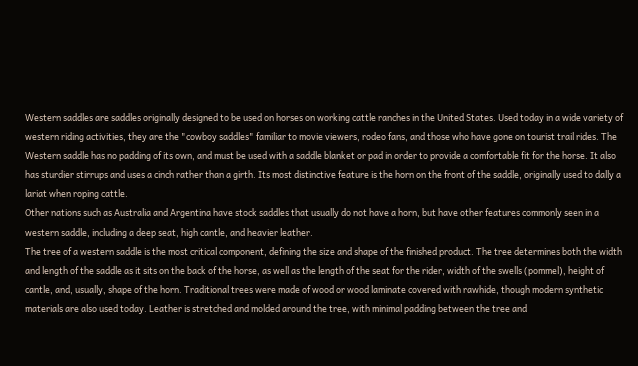Western saddles are saddles originally designed to be used on horses on working cattle ranches in the United States. Used today in a wide variety of western riding activities, they are the "cowboy saddles" familiar to movie viewers, rodeo fans, and those who have gone on tourist trail rides. The Western saddle has no padding of its own, and must be used with a saddle blanket or pad in order to provide a comfortable fit for the horse. It also has sturdier stirrups and uses a cinch rather than a girth. Its most distinctive feature is the horn on the front of the saddle, originally used to dally a lariat when roping cattle.
Other nations such as Australia and Argentina have stock saddles that usually do not have a horn, but have other features commonly seen in a western saddle, including a deep seat, high cantle, and heavier leather.
The tree of a western saddle is the most critical component, defining the size and shape of the finished product. The tree determines both the width and length of the saddle as it sits on the back of the horse, as well as the length of the seat for the rider, width of the swells (pommel), height of cantle, and, usually, shape of the horn. Traditional trees were made of wood or wood laminate covered with rawhide, though modern synthetic materials are also used today. Leather is stretched and molded around the tree, with minimal padding between the tree and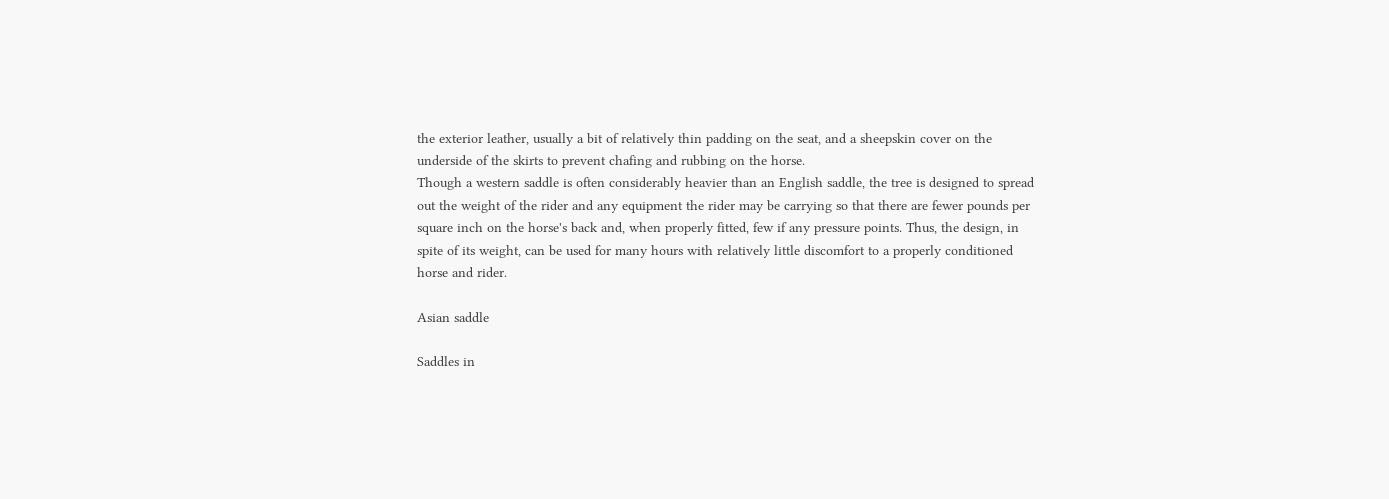the exterior leather, usually a bit of relatively thin padding on the seat, and a sheepskin cover on the underside of the skirts to prevent chafing and rubbing on the horse.
Though a western saddle is often considerably heavier than an English saddle, the tree is designed to spread out the weight of the rider and any equipment the rider may be carrying so that there are fewer pounds per square inch on the horse's back and, when properly fitted, few if any pressure points. Thus, the design, in spite of its weight, can be used for many hours with relatively little discomfort to a properly conditioned horse and rider.

Asian saddle

Saddles in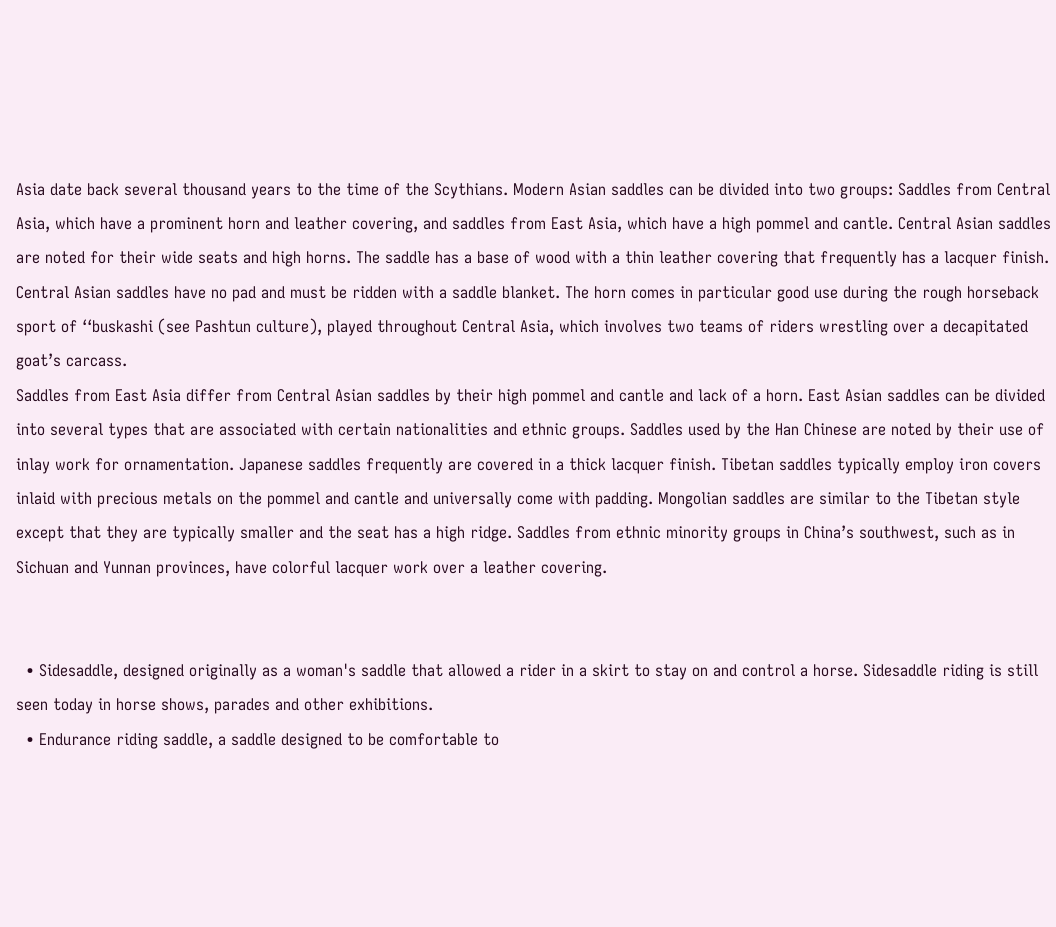Asia date back several thousand years to the time of the Scythians. Modern Asian saddles can be divided into two groups: Saddles from Central Asia, which have a prominent horn and leather covering, and saddles from East Asia, which have a high pommel and cantle. Central Asian saddles are noted for their wide seats and high horns. The saddle has a base of wood with a thin leather covering that frequently has a lacquer finish. Central Asian saddles have no pad and must be ridden with a saddle blanket. The horn comes in particular good use during the rough horseback sport of ‘‘buskashi (see Pashtun culture), played throughout Central Asia, which involves two teams of riders wrestling over a decapitated goat’s carcass.
Saddles from East Asia differ from Central Asian saddles by their high pommel and cantle and lack of a horn. East Asian saddles can be divided into several types that are associated with certain nationalities and ethnic groups. Saddles used by the Han Chinese are noted by their use of inlay work for ornamentation. Japanese saddles frequently are covered in a thick lacquer finish. Tibetan saddles typically employ iron covers inlaid with precious metals on the pommel and cantle and universally come with padding. Mongolian saddles are similar to the Tibetan style except that they are typically smaller and the seat has a high ridge. Saddles from ethnic minority groups in China’s southwest, such as in Sichuan and Yunnan provinces, have colorful lacquer work over a leather covering.


  • Sidesaddle, designed originally as a woman's saddle that allowed a rider in a skirt to stay on and control a horse. Sidesaddle riding is still seen today in horse shows, parades and other exhibitions.
  • Endurance riding saddle, a saddle designed to be comfortable to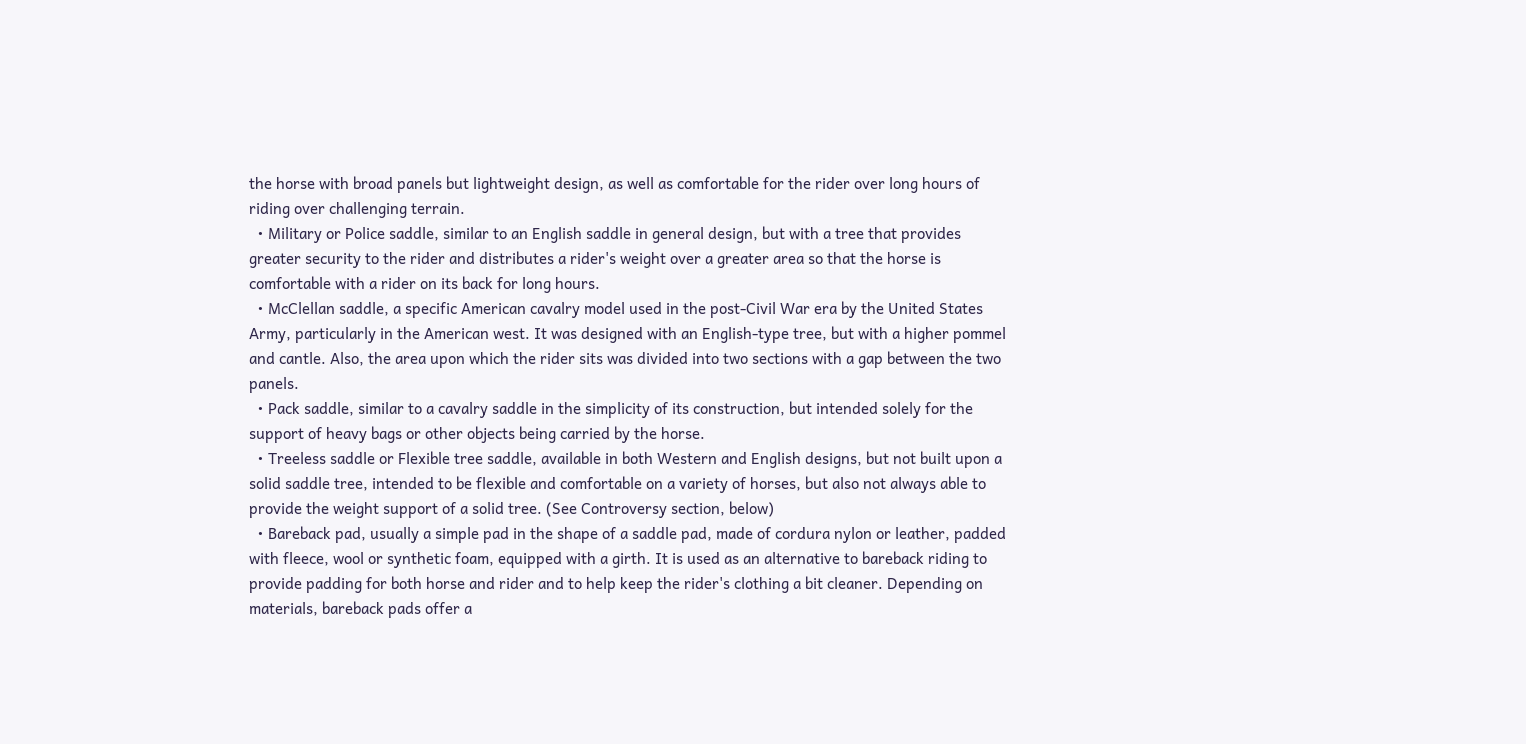the horse with broad panels but lightweight design, as well as comfortable for the rider over long hours of riding over challenging terrain.
  • Military or Police saddle, similar to an English saddle in general design, but with a tree that provides greater security to the rider and distributes a rider's weight over a greater area so that the horse is comfortable with a rider on its back for long hours.
  • McClellan saddle, a specific American cavalry model used in the post-Civil War era by the United States Army, particularly in the American west. It was designed with an English-type tree, but with a higher pommel and cantle. Also, the area upon which the rider sits was divided into two sections with a gap between the two panels.
  • Pack saddle, similar to a cavalry saddle in the simplicity of its construction, but intended solely for the support of heavy bags or other objects being carried by the horse.
  • Treeless saddle or Flexible tree saddle, available in both Western and English designs, but not built upon a solid saddle tree, intended to be flexible and comfortable on a variety of horses, but also not always able to provide the weight support of a solid tree. (See Controversy section, below)
  • Bareback pad, usually a simple pad in the shape of a saddle pad, made of cordura nylon or leather, padded with fleece, wool or synthetic foam, equipped with a girth. It is used as an alternative to bareback riding to provide padding for both horse and rider and to help keep the rider's clothing a bit cleaner. Depending on materials, bareback pads offer a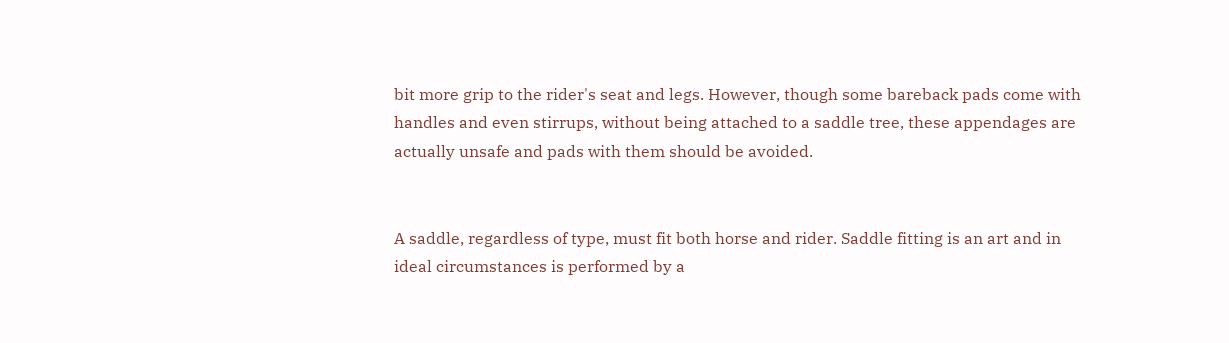bit more grip to the rider's seat and legs. However, though some bareback pads come with handles and even stirrups, without being attached to a saddle tree, these appendages are actually unsafe and pads with them should be avoided.


A saddle, regardless of type, must fit both horse and rider. Saddle fitting is an art and in ideal circumstances is performed by a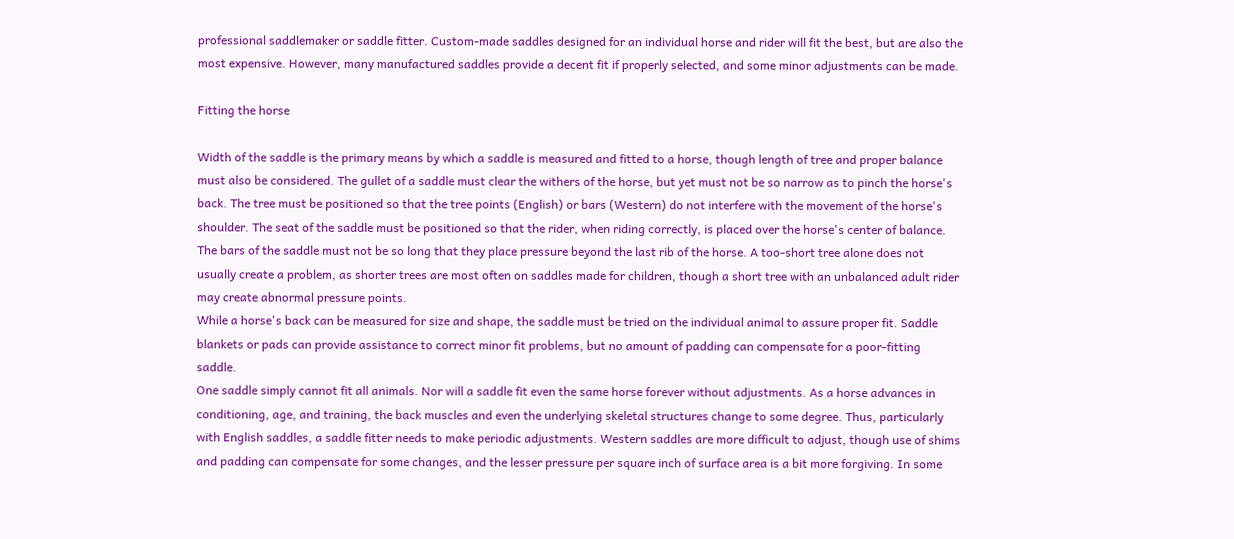professional saddlemaker or saddle fitter. Custom-made saddles designed for an individual horse and rider will fit the best, but are also the most expensive. However, many manufactured saddles provide a decent fit if properly selected, and some minor adjustments can be made.

Fitting the horse

Width of the saddle is the primary means by which a saddle is measured and fitted to a horse, though length of tree and proper balance must also be considered. The gullet of a saddle must clear the withers of the horse, but yet must not be so narrow as to pinch the horse's back. The tree must be positioned so that the tree points (English) or bars (Western) do not interfere with the movement of the horse's shoulder. The seat of the saddle must be positioned so that the rider, when riding correctly, is placed over the horse's center of balance. The bars of the saddle must not be so long that they place pressure beyond the last rib of the horse. A too-short tree alone does not usually create a problem, as shorter trees are most often on saddles made for children, though a short tree with an unbalanced adult rider may create abnormal pressure points.
While a horse's back can be measured for size and shape, the saddle must be tried on the individual animal to assure proper fit. Saddle blankets or pads can provide assistance to correct minor fit problems, but no amount of padding can compensate for a poor-fitting saddle.
One saddle simply cannot fit all animals. Nor will a saddle fit even the same horse forever without adjustments. As a horse advances in conditioning, age, and training, the back muscles and even the underlying skeletal structures change to some degree. Thus, particularly with English saddles, a saddle fitter needs to make periodic adjustments. Western saddles are more difficult to adjust, though use of shims and padding can compensate for some changes, and the lesser pressure per square inch of surface area is a bit more forgiving. In some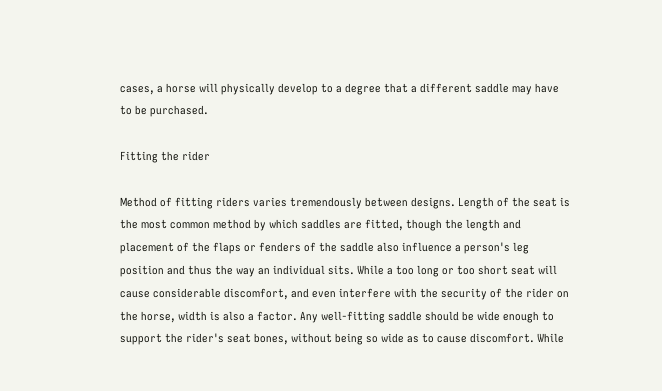cases, a horse will physically develop to a degree that a different saddle may have to be purchased.

Fitting the rider

Method of fitting riders varies tremendously between designs. Length of the seat is the most common method by which saddles are fitted, though the length and placement of the flaps or fenders of the saddle also influence a person's leg position and thus the way an individual sits. While a too long or too short seat will cause considerable discomfort, and even interfere with the security of the rider on the horse, width is also a factor. Any well-fitting saddle should be wide enough to support the rider's seat bones, without being so wide as to cause discomfort. While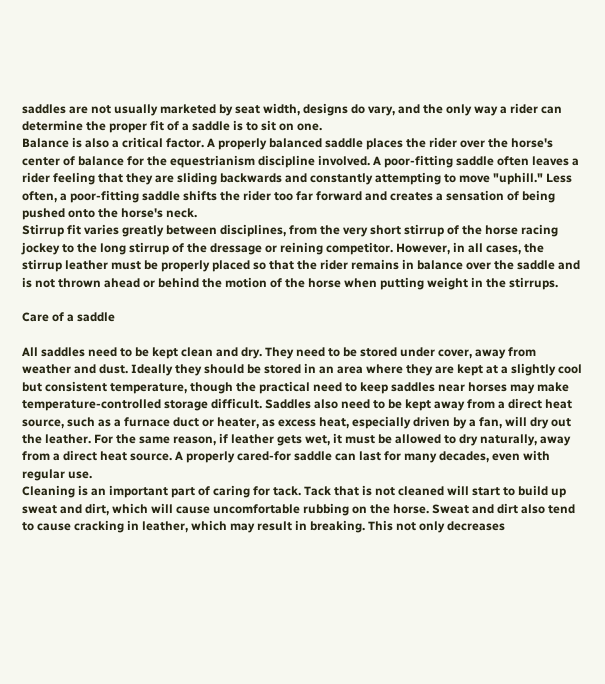saddles are not usually marketed by seat width, designs do vary, and the only way a rider can determine the proper fit of a saddle is to sit on one.
Balance is also a critical factor. A properly balanced saddle places the rider over the horse's center of balance for the equestrianism discipline involved. A poor-fitting saddle often leaves a rider feeling that they are sliding backwards and constantly attempting to move "uphill." Less often, a poor-fitting saddle shifts the rider too far forward and creates a sensation of being pushed onto the horse's neck.
Stirrup fit varies greatly between disciplines, from the very short stirrup of the horse racing jockey to the long stirrup of the dressage or reining competitor. However, in all cases, the stirrup leather must be properly placed so that the rider remains in balance over the saddle and is not thrown ahead or behind the motion of the horse when putting weight in the stirrups.

Care of a saddle

All saddles need to be kept clean and dry. They need to be stored under cover, away from weather and dust. Ideally they should be stored in an area where they are kept at a slightly cool but consistent temperature, though the practical need to keep saddles near horses may make temperature-controlled storage difficult. Saddles also need to be kept away from a direct heat source, such as a furnace duct or heater, as excess heat, especially driven by a fan, will dry out the leather. For the same reason, if leather gets wet, it must be allowed to dry naturally, away from a direct heat source. A properly cared-for saddle can last for many decades, even with regular use.
Cleaning is an important part of caring for tack. Tack that is not cleaned will start to build up sweat and dirt, which will cause uncomfortable rubbing on the horse. Sweat and dirt also tend to cause cracking in leather, which may result in breaking. This not only decreases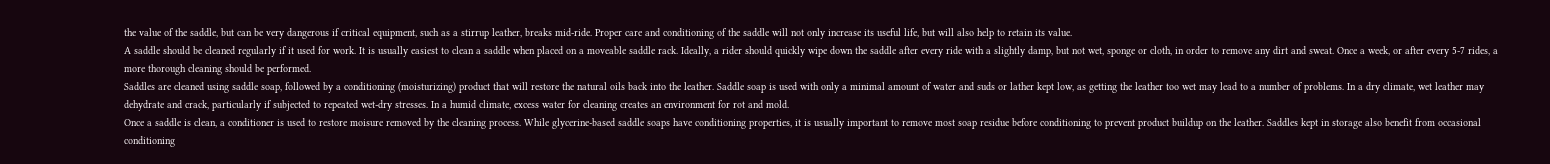the value of the saddle, but can be very dangerous if critical equipment, such as a stirrup leather, breaks mid-ride. Proper care and conditioning of the saddle will not only increase its useful life, but will also help to retain its value.
A saddle should be cleaned regularly if it used for work. It is usually easiest to clean a saddle when placed on a moveable saddle rack. Ideally, a rider should quickly wipe down the saddle after every ride with a slightly damp, but not wet, sponge or cloth, in order to remove any dirt and sweat. Once a week, or after every 5-7 rides, a more thorough cleaning should be performed.
Saddles are cleaned using saddle soap, followed by a conditioning (moisturizing) product that will restore the natural oils back into the leather. Saddle soap is used with only a minimal amount of water and suds or lather kept low, as getting the leather too wet may lead to a number of problems. In a dry climate, wet leather may dehydrate and crack, particularly if subjected to repeated wet-dry stresses. In a humid climate, excess water for cleaning creates an environment for rot and mold.
Once a saddle is clean, a conditioner is used to restore moisure removed by the cleaning process. While glycerine-based saddle soaps have conditioning properties, it is usually important to remove most soap residue before conditioning to prevent product buildup on the leather. Saddles kept in storage also benefit from occasional conditioning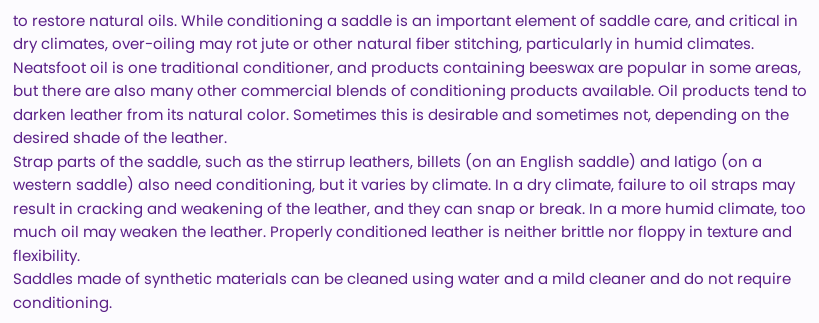to restore natural oils. While conditioning a saddle is an important element of saddle care, and critical in dry climates, over-oiling may rot jute or other natural fiber stitching, particularly in humid climates.
Neatsfoot oil is one traditional conditioner, and products containing beeswax are popular in some areas, but there are also many other commercial blends of conditioning products available. Oil products tend to darken leather from its natural color. Sometimes this is desirable and sometimes not, depending on the desired shade of the leather.
Strap parts of the saddle, such as the stirrup leathers, billets (on an English saddle) and latigo (on a western saddle) also need conditioning, but it varies by climate. In a dry climate, failure to oil straps may result in cracking and weakening of the leather, and they can snap or break. In a more humid climate, too much oil may weaken the leather. Properly conditioned leather is neither brittle nor floppy in texture and flexibility.
Saddles made of synthetic materials can be cleaned using water and a mild cleaner and do not require conditioning.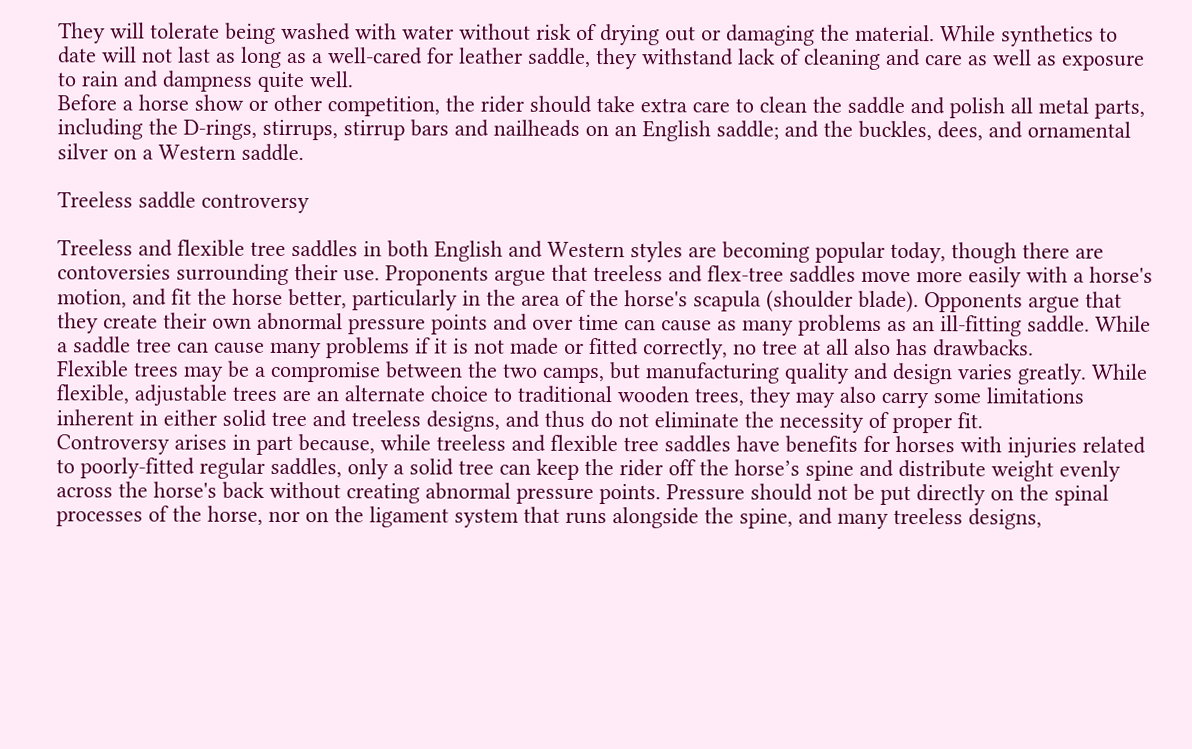They will tolerate being washed with water without risk of drying out or damaging the material. While synthetics to date will not last as long as a well-cared for leather saddle, they withstand lack of cleaning and care as well as exposure to rain and dampness quite well.
Before a horse show or other competition, the rider should take extra care to clean the saddle and polish all metal parts, including the D-rings, stirrups, stirrup bars and nailheads on an English saddle; and the buckles, dees, and ornamental silver on a Western saddle.

Treeless saddle controversy

Treeless and flexible tree saddles in both English and Western styles are becoming popular today, though there are contoversies surrounding their use. Proponents argue that treeless and flex-tree saddles move more easily with a horse's motion, and fit the horse better, particularly in the area of the horse's scapula (shoulder blade). Opponents argue that they create their own abnormal pressure points and over time can cause as many problems as an ill-fitting saddle. While a saddle tree can cause many problems if it is not made or fitted correctly, no tree at all also has drawbacks.
Flexible trees may be a compromise between the two camps, but manufacturing quality and design varies greatly. While flexible, adjustable trees are an alternate choice to traditional wooden trees, they may also carry some limitations inherent in either solid tree and treeless designs, and thus do not eliminate the necessity of proper fit.
Controversy arises in part because, while treeless and flexible tree saddles have benefits for horses with injuries related to poorly-fitted regular saddles, only a solid tree can keep the rider off the horse’s spine and distribute weight evenly across the horse's back without creating abnormal pressure points. Pressure should not be put directly on the spinal processes of the horse, nor on the ligament system that runs alongside the spine, and many treeless designs,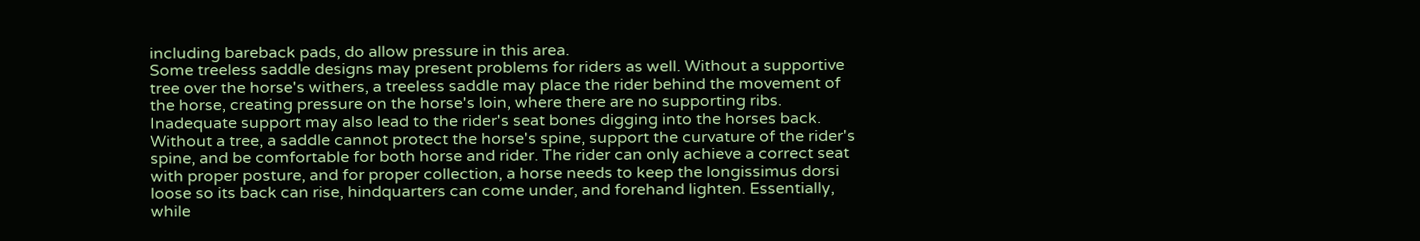including bareback pads, do allow pressure in this area.
Some treeless saddle designs may present problems for riders as well. Without a supportive tree over the horse's withers, a treeless saddle may place the rider behind the movement of the horse, creating pressure on the horse's loin, where there are no supporting ribs. Inadequate support may also lead to the rider's seat bones digging into the horses back.
Without a tree, a saddle cannot protect the horse's spine, support the curvature of the rider's spine, and be comfortable for both horse and rider. The rider can only achieve a correct seat with proper posture, and for proper collection, a horse needs to keep the longissimus dorsi loose so its back can rise, hindquarters can come under, and forehand lighten. Essentially, while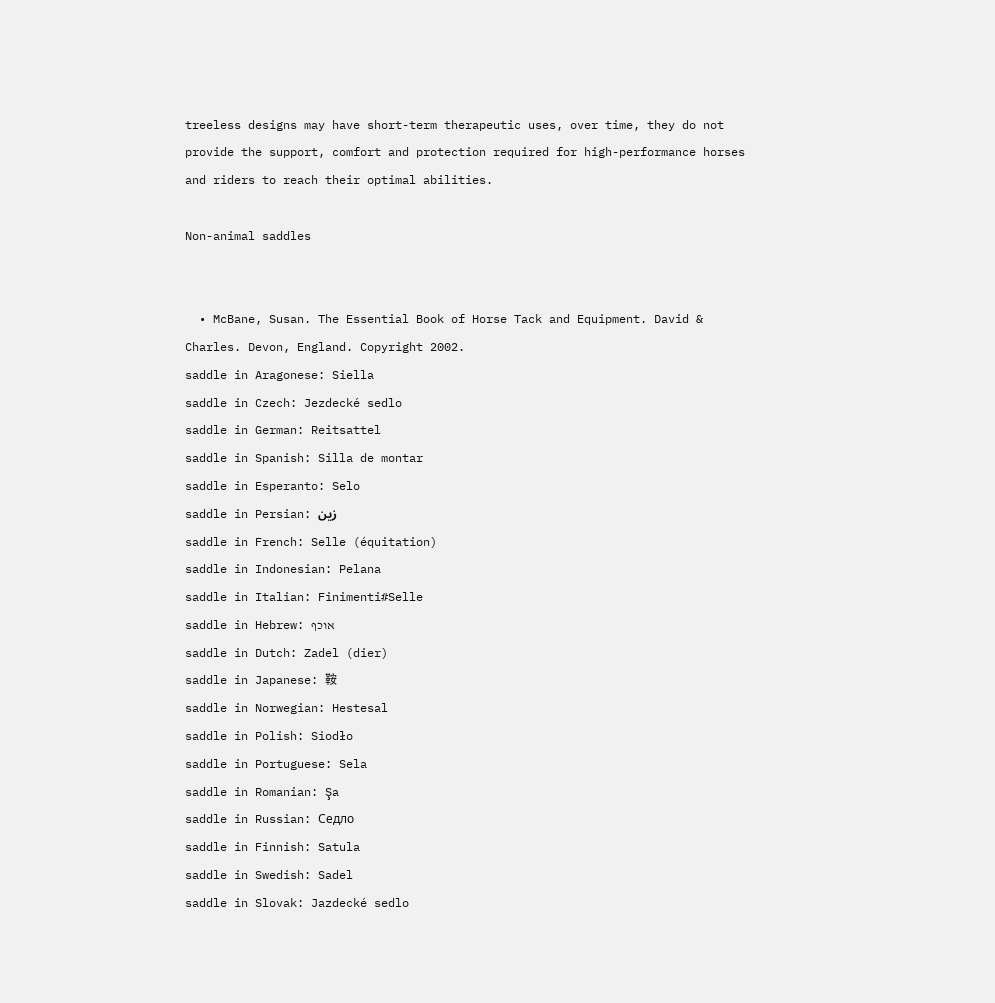treeless designs may have short-term therapeutic uses, over time, they do not provide the support, comfort and protection required for high-performance horses and riders to reach their optimal abilities.

Non-animal saddles


  • McBane, Susan. The Essential Book of Horse Tack and Equipment. David & Charles. Devon, England. Copyright 2002.
saddle in Aragonese: Siella
saddle in Czech: Jezdecké sedlo
saddle in German: Reitsattel
saddle in Spanish: Silla de montar
saddle in Esperanto: Selo
saddle in Persian: زین
saddle in French: Selle (équitation)
saddle in Indonesian: Pelana
saddle in Italian: Finimenti#Selle
saddle in Hebrew: אוכף
saddle in Dutch: Zadel (dier)
saddle in Japanese: 鞍
saddle in Norwegian: Hestesal
saddle in Polish: Siodło
saddle in Portuguese: Sela
saddle in Romanian: Şa
saddle in Russian: Седло
saddle in Finnish: Satula
saddle in Swedish: Sadel
saddle in Slovak: Jazdecké sedlo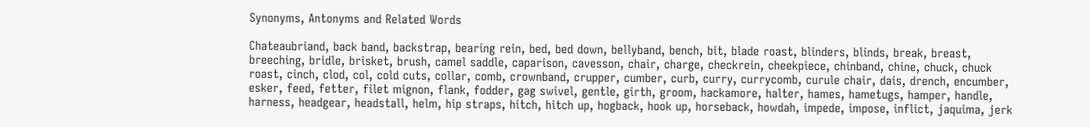Synonyms, Antonyms and Related Words

Chateaubriand, back band, backstrap, bearing rein, bed, bed down, bellyband, bench, bit, blade roast, blinders, blinds, break, breast, breeching, bridle, brisket, brush, camel saddle, caparison, cavesson, chair, charge, checkrein, cheekpiece, chinband, chine, chuck, chuck roast, cinch, clod, col, cold cuts, collar, comb, crownband, crupper, cumber, curb, curry, currycomb, curule chair, dais, drench, encumber, esker, feed, fetter, filet mignon, flank, fodder, gag swivel, gentle, girth, groom, hackamore, halter, hames, hametugs, hamper, handle, harness, headgear, headstall, helm, hip straps, hitch, hitch up, hogback, hook up, horseback, howdah, impede, impose, inflict, jaquima, jerk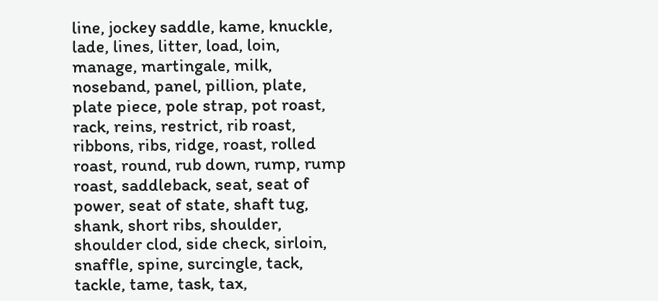line, jockey saddle, kame, knuckle, lade, lines, litter, load, loin, manage, martingale, milk, noseband, panel, pillion, plate, plate piece, pole strap, pot roast, rack, reins, restrict, rib roast, ribbons, ribs, ridge, roast, rolled roast, round, rub down, rump, rump roast, saddleback, seat, seat of power, seat of state, shaft tug, shank, short ribs, shoulder, shoulder clod, side check, sirloin, snaffle, spine, surcingle, tack, tackle, tame, task, tax,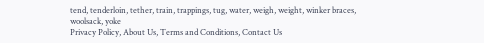tend, tenderloin, tether, train, trappings, tug, water, weigh, weight, winker braces, woolsack, yoke
Privacy Policy, About Us, Terms and Conditions, Contact Us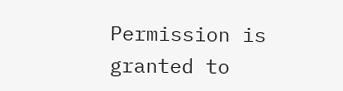Permission is granted to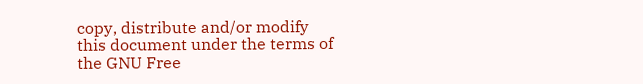copy, distribute and/or modify this document under the terms of the GNU Free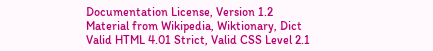Documentation License, Version 1.2
Material from Wikipedia, Wiktionary, Dict
Valid HTML 4.01 Strict, Valid CSS Level 2.1